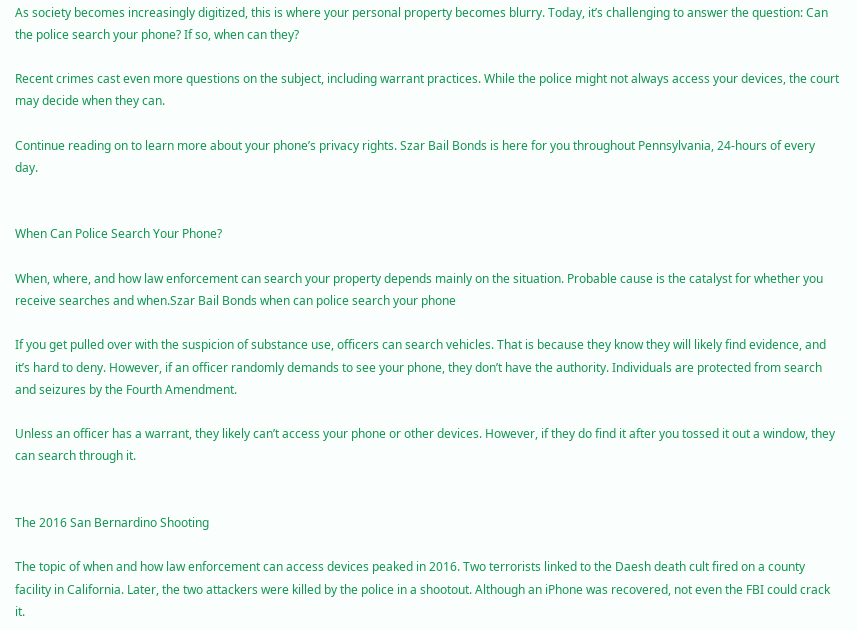As society becomes increasingly digitized, this is where your personal property becomes blurry. Today, it’s challenging to answer the question: Can the police search your phone? If so, when can they?

Recent crimes cast even more questions on the subject, including warrant practices. While the police might not always access your devices, the court may decide when they can.

Continue reading on to learn more about your phone’s privacy rights. Szar Bail Bonds is here for you throughout Pennsylvania, 24-hours of every day.


When Can Police Search Your Phone?

When, where, and how law enforcement can search your property depends mainly on the situation. Probable cause is the catalyst for whether you receive searches and when.Szar Bail Bonds when can police search your phone

If you get pulled over with the suspicion of substance use, officers can search vehicles. That is because they know they will likely find evidence, and it’s hard to deny. However, if an officer randomly demands to see your phone, they don’t have the authority. Individuals are protected from search and seizures by the Fourth Amendment.

Unless an officer has a warrant, they likely can’t access your phone or other devices. However, if they do find it after you tossed it out a window, they can search through it.


The 2016 San Bernardino Shooting

The topic of when and how law enforcement can access devices peaked in 2016. Two terrorists linked to the Daesh death cult fired on a county facility in California. Later, the two attackers were killed by the police in a shootout. Although an iPhone was recovered, not even the FBI could crack it.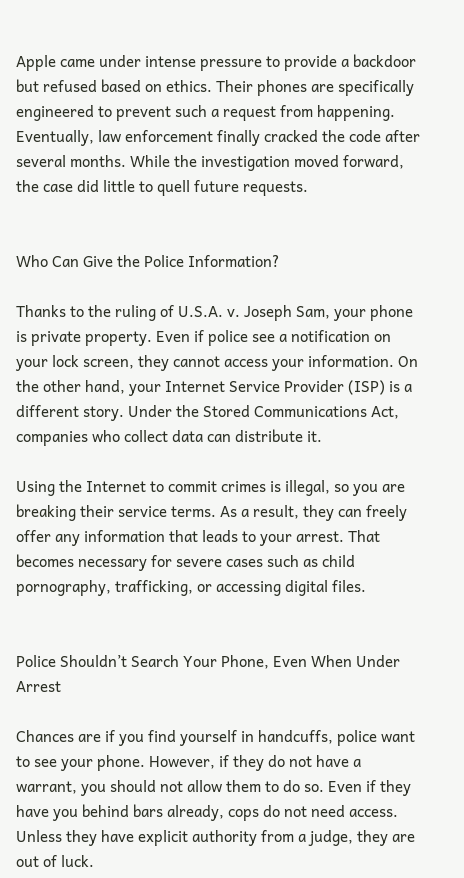Apple came under intense pressure to provide a backdoor but refused based on ethics. Their phones are specifically engineered to prevent such a request from happening. Eventually, law enforcement finally cracked the code after several months. While the investigation moved forward, the case did little to quell future requests.


Who Can Give the Police Information?

Thanks to the ruling of U.S.A. v. Joseph Sam, your phone is private property. Even if police see a notification on your lock screen, they cannot access your information. On the other hand, your Internet Service Provider (ISP) is a different story. Under the Stored Communications Act, companies who collect data can distribute it.

Using the Internet to commit crimes is illegal, so you are breaking their service terms. As a result, they can freely offer any information that leads to your arrest. That becomes necessary for severe cases such as child pornography, trafficking, or accessing digital files.


Police Shouldn’t Search Your Phone, Even When Under Arrest

Chances are if you find yourself in handcuffs, police want to see your phone. However, if they do not have a warrant, you should not allow them to do so. Even if they have you behind bars already, cops do not need access. Unless they have explicit authority from a judge, they are out of luck.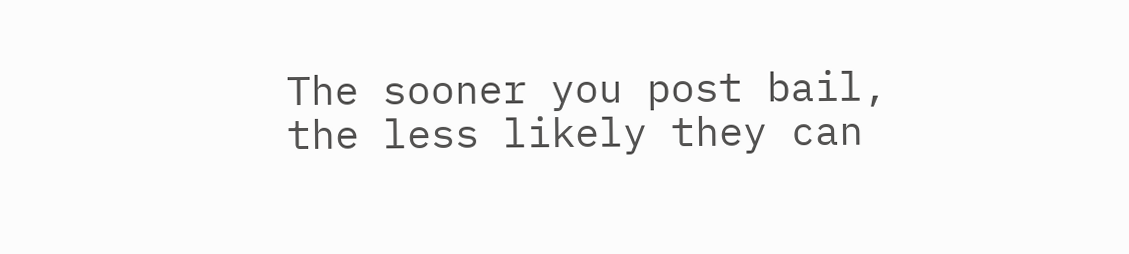The sooner you post bail, the less likely they can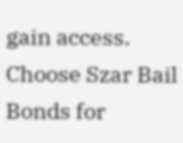gain access. Choose Szar Bail Bonds for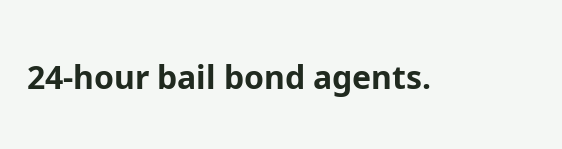24-hour bail bond agents.